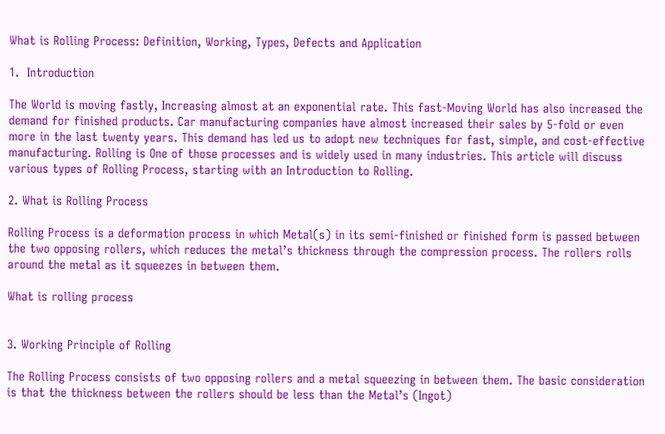What is Rolling Process: Definition, Working, Types, Defects and Application

1.  Introduction

The World is moving fastly, Increasing almost at an exponential rate. This fast-Moving World has also increased the demand for finished products. Car manufacturing companies have almost increased their sales by 5-fold or even more in the last twenty years. This demand has led us to adopt new techniques for fast, simple, and cost-effective manufacturing. Rolling is One of those processes and is widely used in many industries. This article will discuss various types of Rolling Process, starting with an Introduction to Rolling.

2. What is Rolling Process

Rolling Process is a deformation process in which Metal(s) in its semi-finished or finished form is passed between the two opposing rollers, which reduces the metal’s thickness through the compression process. The rollers rolls around the metal as it squeezes in between them.

What is rolling process


3. Working Principle of Rolling

The Rolling Process consists of two opposing rollers and a metal squeezing in between them. The basic consideration is that the thickness between the rollers should be less than the Metal’s (Ingot)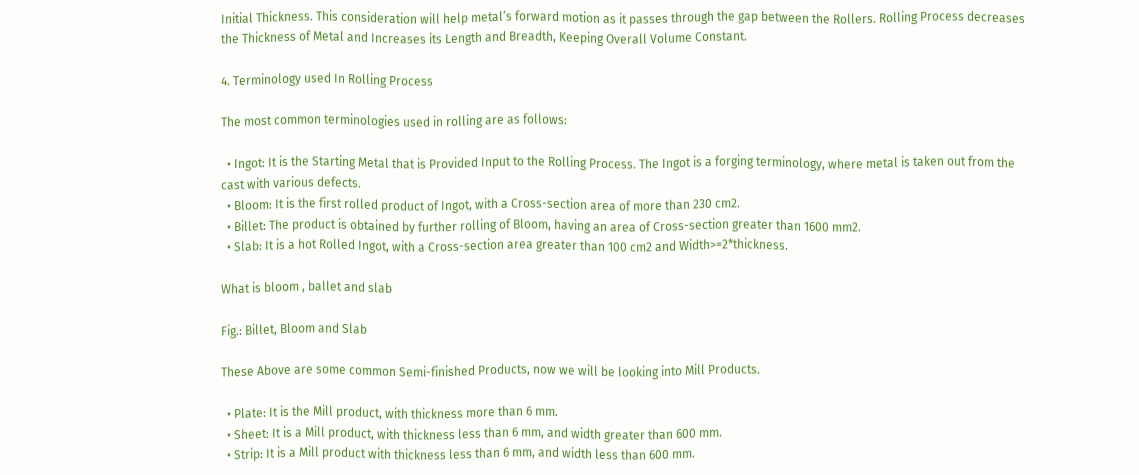Initial Thickness. This consideration will help metal’s forward motion as it passes through the gap between the Rollers. Rolling Process decreases the Thickness of Metal and Increases its Length and Breadth, Keeping Overall Volume Constant.

4. Terminology used In Rolling Process

The most common terminologies used in rolling are as follows:

  • Ingot: It is the Starting Metal that is Provided Input to the Rolling Process. The Ingot is a forging terminology, where metal is taken out from the cast with various defects.
  • Bloom: It is the first rolled product of Ingot, with a Cross-section area of more than 230 cm2.
  • Billet: The product is obtained by further rolling of Bloom, having an area of Cross-section greater than 1600 mm2.
  • Slab: It is a hot Rolled Ingot, with a Cross-section area greater than 100 cm2 and Width>=2*thickness.

What is bloom , ballet and slab

Fig.: Billet, Bloom and Slab

These Above are some common Semi-finished Products, now we will be looking into Mill Products.

  • Plate: It is the Mill product, with thickness more than 6 mm.
  • Sheet: It is a Mill product, with thickness less than 6 mm, and width greater than 600 mm.
  • Strip: It is a Mill product with thickness less than 6 mm, and width less than 600 mm.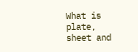What is plate, sheet and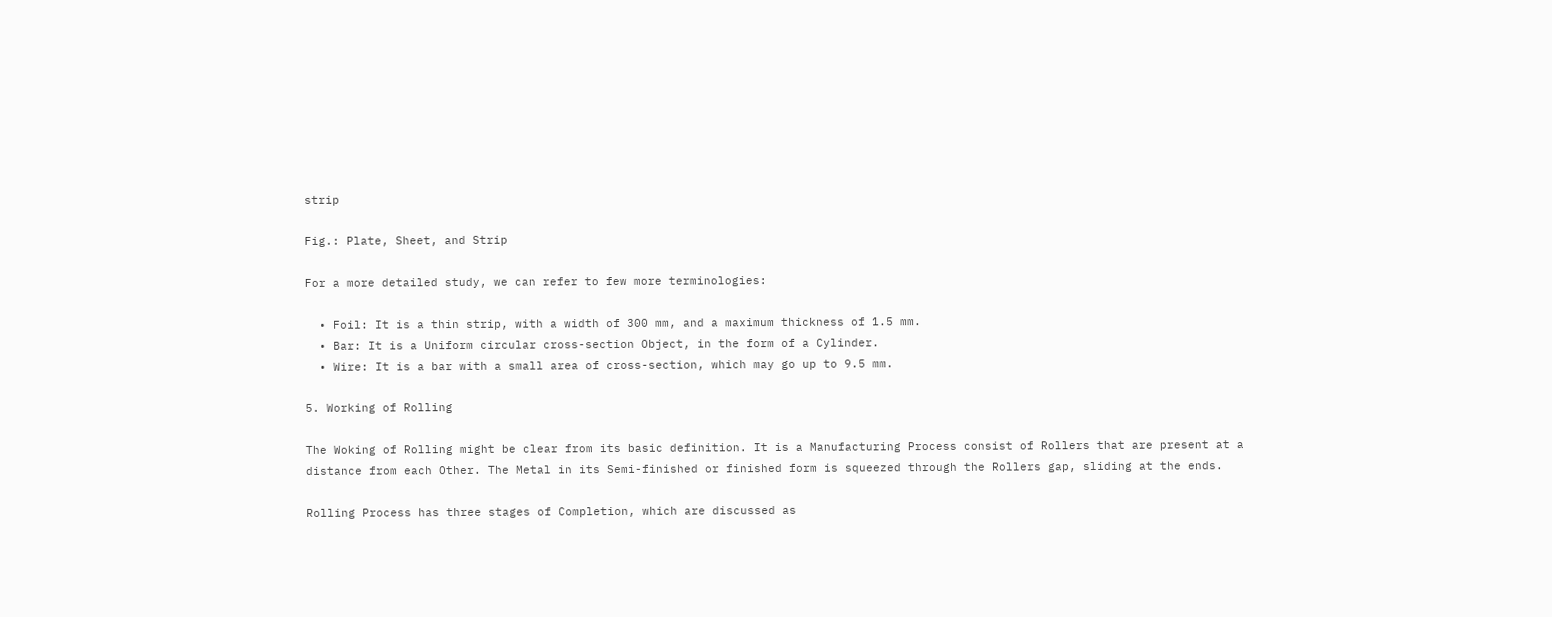strip

Fig.: Plate, Sheet, and Strip

For a more detailed study, we can refer to few more terminologies:

  • Foil: It is a thin strip, with a width of 300 mm, and a maximum thickness of 1.5 mm.
  • Bar: It is a Uniform circular cross-section Object, in the form of a Cylinder.
  • Wire: It is a bar with a small area of cross-section, which may go up to 9.5 mm.

5. Working of Rolling

The Woking of Rolling might be clear from its basic definition. It is a Manufacturing Process consist of Rollers that are present at a distance from each Other. The Metal in its Semi-finished or finished form is squeezed through the Rollers gap, sliding at the ends.

Rolling Process has three stages of Completion, which are discussed as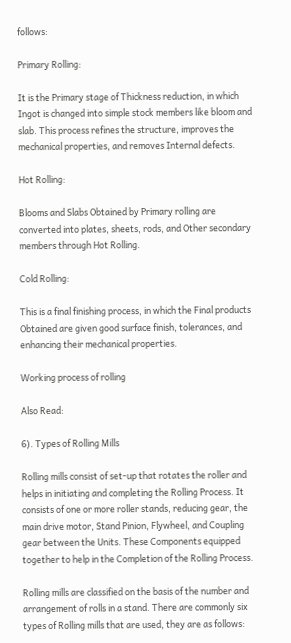follows:

Primary Rolling:

It is the Primary stage of Thickness reduction, in which Ingot is changed into simple stock members like bloom and slab. This process refines the structure, improves the mechanical properties, and removes Internal defects.

Hot Rolling:

Blooms and Slabs Obtained by Primary rolling are converted into plates, sheets, rods, and Other secondary members through Hot Rolling.

Cold Rolling:

This is a final finishing process, in which the Final products Obtained are given good surface finish, tolerances, and enhancing their mechanical properties.

Working process of rolling

Also Read:

6). Types of Rolling Mills

Rolling mills consist of set-up that rotates the roller and helps in initiating and completing the Rolling Process. It consists of one or more roller stands, reducing gear, the main drive motor, Stand Pinion, Flywheel, and Coupling gear between the Units. These Components equipped together to help in the Completion of the Rolling Process.

Rolling mills are classified on the basis of the number and arrangement of rolls in a stand. There are commonly six types of Rolling mills that are used, they are as follows: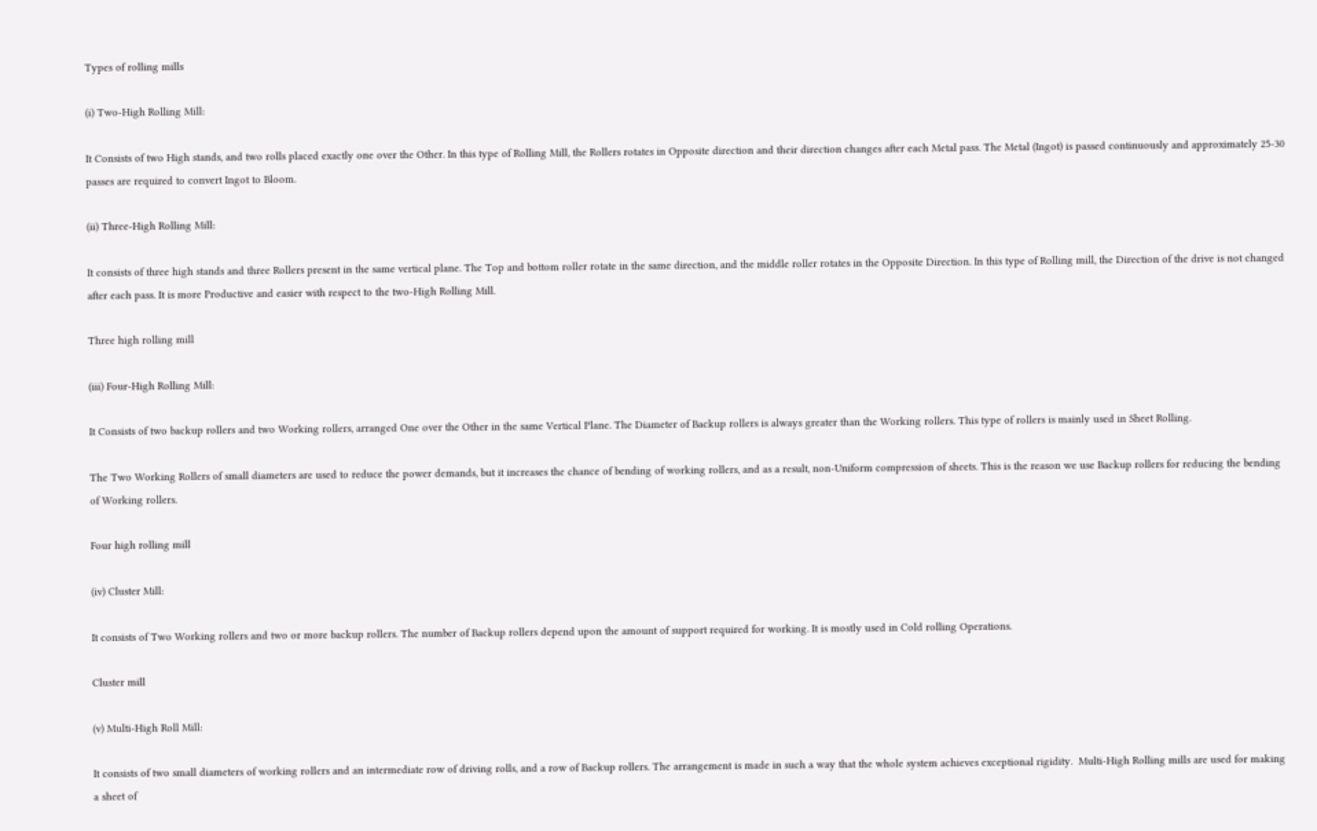Types of rolling mills

(i) Two-High Rolling Mill:

It Consists of two High stands, and two rolls placed exactly one over the Other. In this type of Rolling Mill, the Rollers rotates in Opposite direction and their direction changes after each Metal pass. The Metal (Ingot) is passed continuously and approximately 25-30 passes are required to convert Ingot to Bloom.

(ii) Three-High Rolling Mill:

It consists of three high stands and three Rollers present in the same vertical plane. The Top and bottom roller rotate in the same direction, and the middle roller rotates in the Opposite Direction. In this type of Rolling mill, the Direction of the drive is not changed after each pass. It is more Productive and easier with respect to the two-High Rolling Mill.

Three high rolling mill

(iii) Four-High Rolling Mill:

It Consists of two backup rollers and two Working rollers, arranged One over the Other in the same Vertical Plane. The Diameter of Backup rollers is always greater than the Working rollers. This type of rollers is mainly used in Sheet Rolling.

The Two Working Rollers of small diameters are used to reduce the power demands, but it increases the chance of bending of working rollers, and as a result, non-Uniform compression of sheets. This is the reason we use Backup rollers for reducing the bending of Working rollers.

Four high rolling mill

(iv) Cluster Mill:

It consists of Two Working rollers and two or more backup rollers. The number of Backup rollers depend upon the amount of support required for working. It is mostly used in Cold rolling Operations.

Cluster mill

(v) Multi-High Roll Mill:

It consists of two small diameters of working rollers and an intermediate row of driving rolls, and a row of Backup rollers. The arrangement is made in such a way that the whole system achieves exceptional rigidity.  Multi-High Rolling mills are used for making a sheet of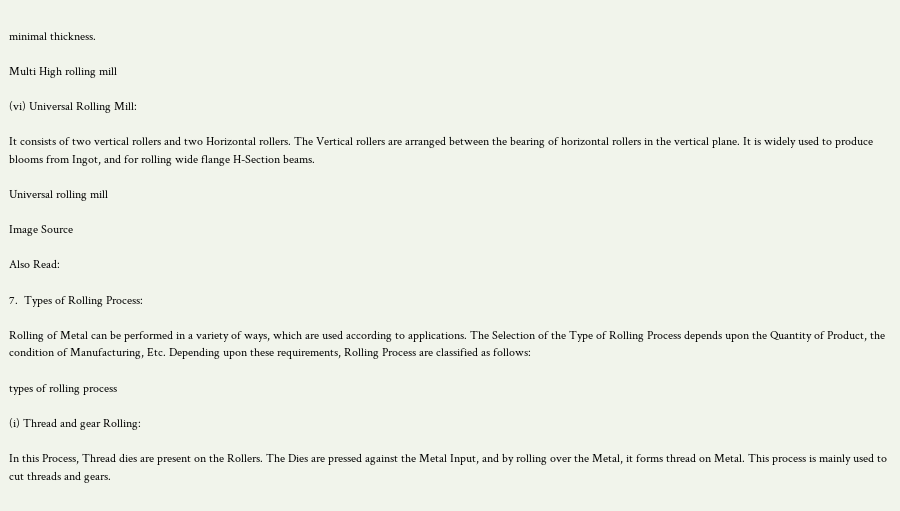minimal thickness.

Multi High rolling mill

(vi) Universal Rolling Mill:

It consists of two vertical rollers and two Horizontal rollers. The Vertical rollers are arranged between the bearing of horizontal rollers in the vertical plane. It is widely used to produce blooms from Ingot, and for rolling wide flange H-Section beams.

Universal rolling mill

Image Source

Also Read:

7.  Types of Rolling Process:

Rolling of Metal can be performed in a variety of ways, which are used according to applications. The Selection of the Type of Rolling Process depends upon the Quantity of Product, the condition of Manufacturing, Etc. Depending upon these requirements, Rolling Process are classified as follows:

types of rolling process

(i) Thread and gear Rolling:

In this Process, Thread dies are present on the Rollers. The Dies are pressed against the Metal Input, and by rolling over the Metal, it forms thread on Metal. This process is mainly used to cut threads and gears.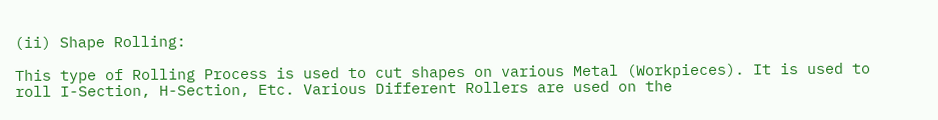(ii) Shape Rolling:

This type of Rolling Process is used to cut shapes on various Metal (Workpieces). It is used to roll I-Section, H-Section, Etc. Various Different Rollers are used on the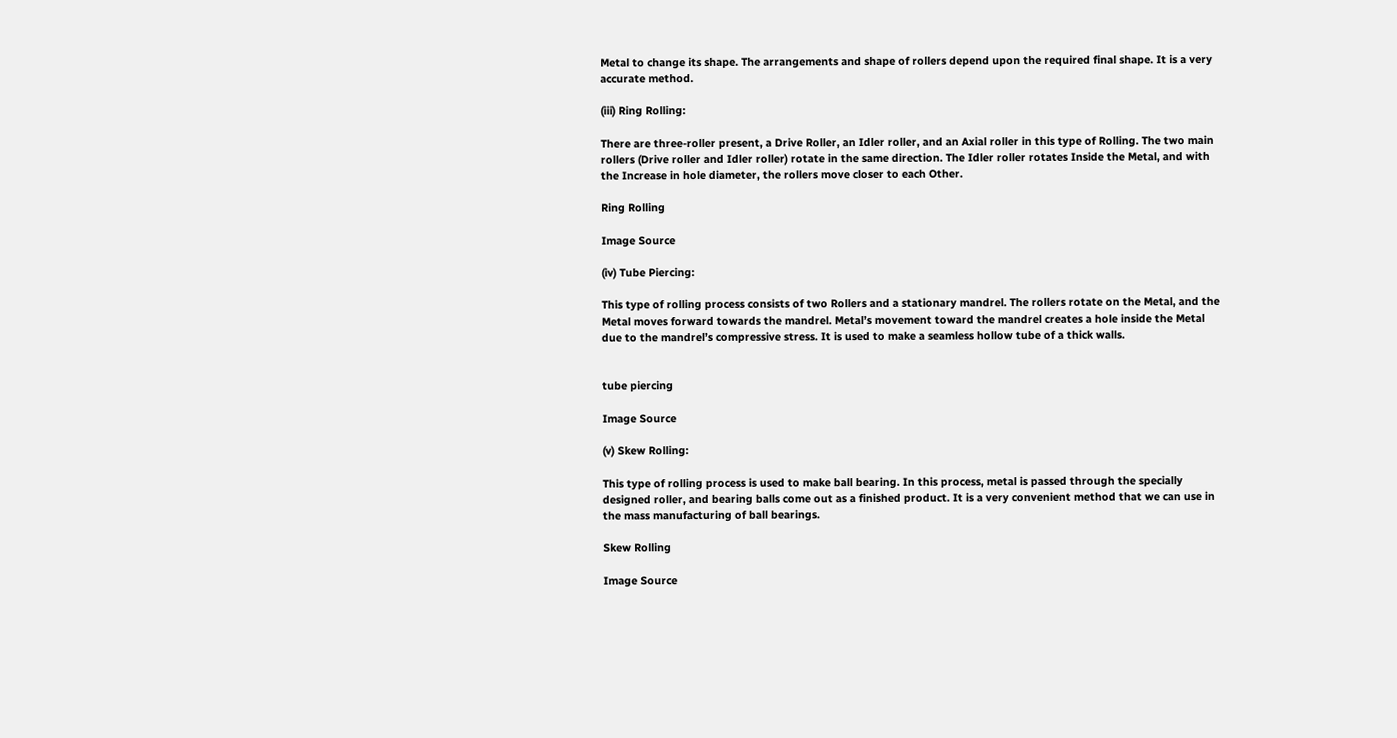Metal to change its shape. The arrangements and shape of rollers depend upon the required final shape. It is a very accurate method.

(iii) Ring Rolling:

There are three-roller present, a Drive Roller, an Idler roller, and an Axial roller in this type of Rolling. The two main rollers (Drive roller and Idler roller) rotate in the same direction. The Idler roller rotates Inside the Metal, and with the Increase in hole diameter, the rollers move closer to each Other.

Ring Rolling

Image Source

(iv) Tube Piercing:

This type of rolling process consists of two Rollers and a stationary mandrel. The rollers rotate on the Metal, and the Metal moves forward towards the mandrel. Metal’s movement toward the mandrel creates a hole inside the Metal due to the mandrel’s compressive stress. It is used to make a seamless hollow tube of a thick walls.


tube piercing

Image Source

(v) Skew Rolling:

This type of rolling process is used to make ball bearing. In this process, metal is passed through the specially designed roller, and bearing balls come out as a finished product. It is a very convenient method that we can use in the mass manufacturing of ball bearings.

Skew Rolling

Image Source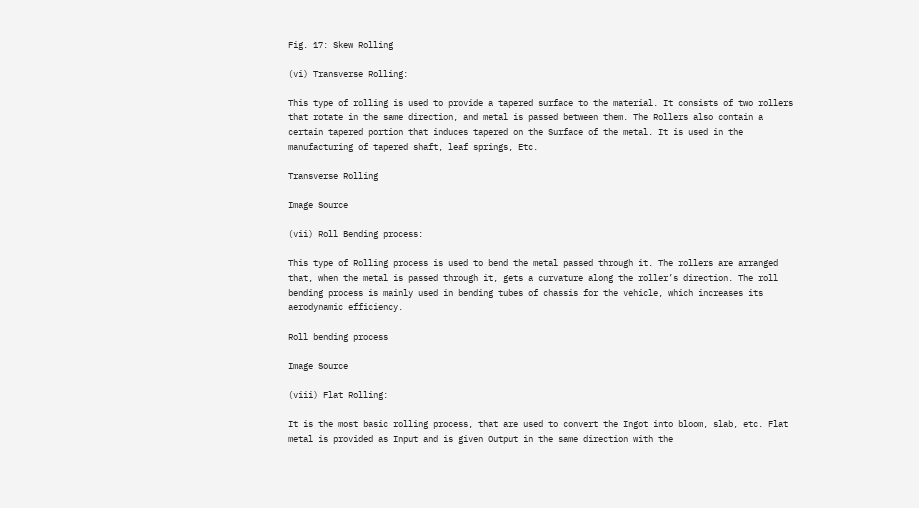Fig. 17: Skew Rolling

(vi) Transverse Rolling:

This type of rolling is used to provide a tapered surface to the material. It consists of two rollers that rotate in the same direction, and metal is passed between them. The Rollers also contain a certain tapered portion that induces tapered on the Surface of the metal. It is used in the manufacturing of tapered shaft, leaf springs, Etc.

Transverse Rolling

Image Source

(vii) Roll Bending process:

This type of Rolling process is used to bend the metal passed through it. The rollers are arranged that, when the metal is passed through it, gets a curvature along the roller’s direction. The roll bending process is mainly used in bending tubes of chassis for the vehicle, which increases its aerodynamic efficiency.

Roll bending process

Image Source

(viii) Flat Rolling:

It is the most basic rolling process, that are used to convert the Ingot into bloom, slab, etc. Flat metal is provided as Input and is given Output in the same direction with the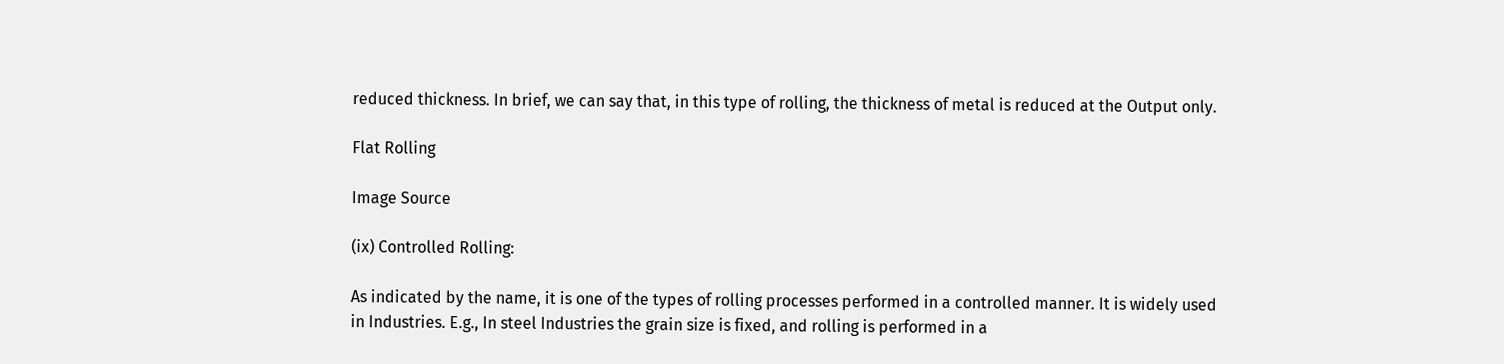reduced thickness. In brief, we can say that, in this type of rolling, the thickness of metal is reduced at the Output only.

Flat Rolling

Image Source

(ix) Controlled Rolling:

As indicated by the name, it is one of the types of rolling processes performed in a controlled manner. It is widely used in Industries. E.g., In steel Industries the grain size is fixed, and rolling is performed in a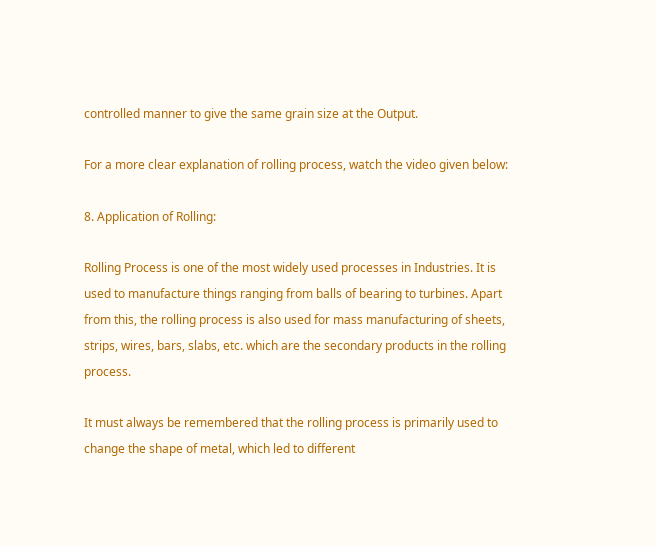controlled manner to give the same grain size at the Output.

For a more clear explanation of rolling process, watch the video given below:

8. Application of Rolling:

Rolling Process is one of the most widely used processes in Industries. It is used to manufacture things ranging from balls of bearing to turbines. Apart from this, the rolling process is also used for mass manufacturing of sheets, strips, wires, bars, slabs, etc. which are the secondary products in the rolling process.

It must always be remembered that the rolling process is primarily used to change the shape of metal, which led to different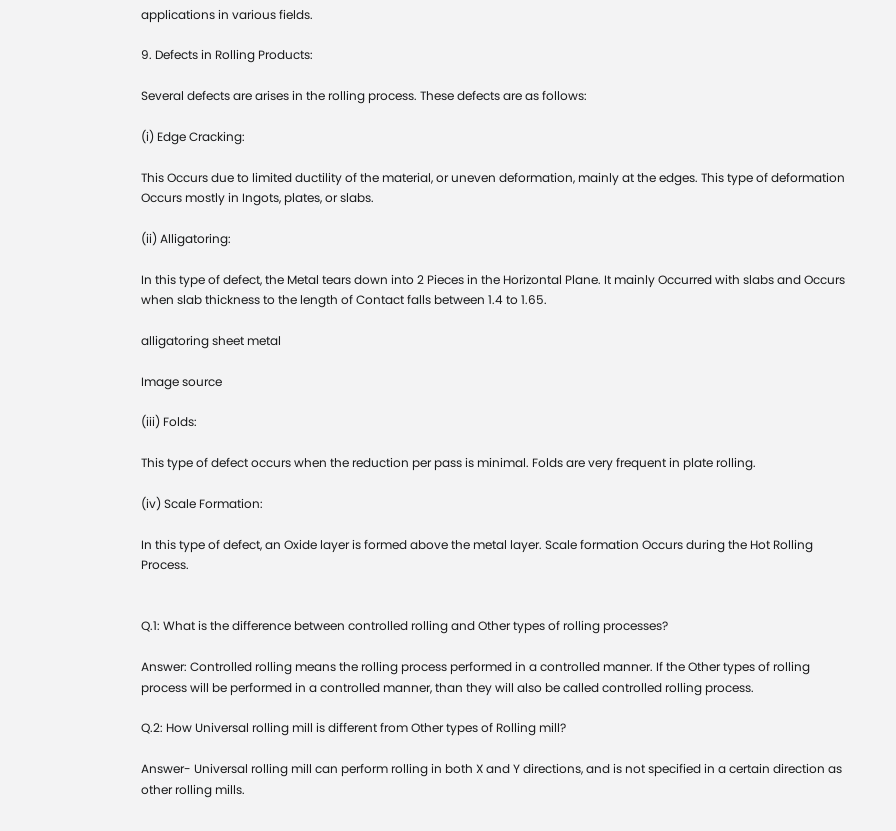applications in various fields.

9. Defects in Rolling Products:

Several defects are arises in the rolling process. These defects are as follows:

(i) Edge Cracking:

This Occurs due to limited ductility of the material, or uneven deformation, mainly at the edges. This type of deformation Occurs mostly in Ingots, plates, or slabs.

(ii) Alligatoring:

In this type of defect, the Metal tears down into 2 Pieces in the Horizontal Plane. It mainly Occurred with slabs and Occurs when slab thickness to the length of Contact falls between 1.4 to 1.65.

alligatoring sheet metal

Image source

(iii) Folds:

This type of defect occurs when the reduction per pass is minimal. Folds are very frequent in plate rolling.

(iv) Scale Formation:

In this type of defect, an Oxide layer is formed above the metal layer. Scale formation Occurs during the Hot Rolling Process.


Q.1: What is the difference between controlled rolling and Other types of rolling processes?

Answer: Controlled rolling means the rolling process performed in a controlled manner. If the Other types of rolling process will be performed in a controlled manner, than they will also be called controlled rolling process.

Q.2: How Universal rolling mill is different from Other types of Rolling mill?

Answer- Universal rolling mill can perform rolling in both X and Y directions, and is not specified in a certain direction as other rolling mills.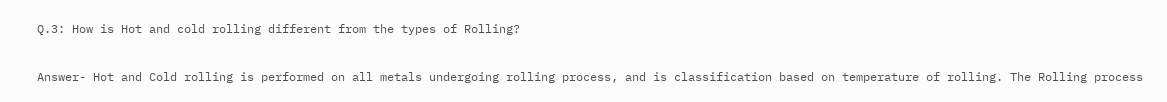Q.3: How is Hot and cold rolling different from the types of Rolling?

Answer- Hot and Cold rolling is performed on all metals undergoing rolling process, and is classification based on temperature of rolling. The Rolling process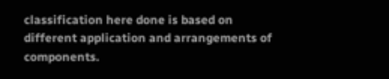classification here done is based on different application and arrangements of components.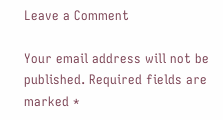Leave a Comment

Your email address will not be published. Required fields are marked *